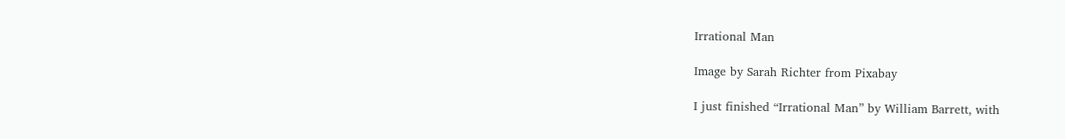Irrational Man

Image by Sarah Richter from Pixabay

I just finished “Irrational Man” by William Barrett, with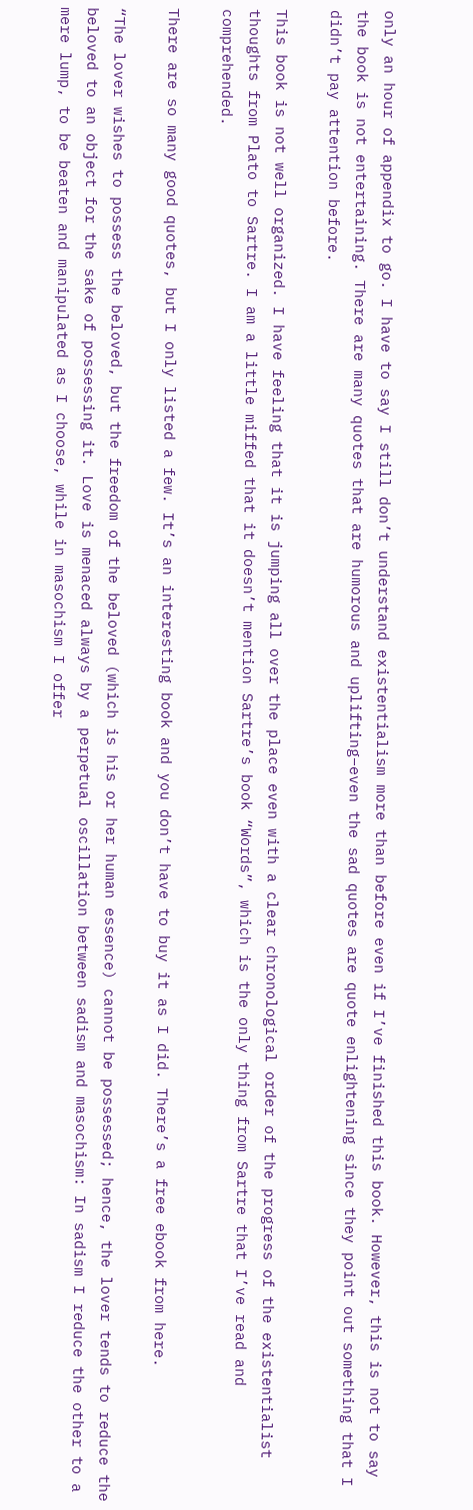only an hour of appendix to go. I have to say I still don’t understand existentialism more than before even if I’ve finished this book. However, this is not to say the book is not entertaining. There are many quotes that are humorous and uplifting–even the sad quotes are quote enlightening since they point out something that I didn’t pay attention before.

This book is not well organized. I have feeling that it is jumping all over the place even with a clear chronological order of the progress of the existentialist thoughts from Plato to Sartre. I am a little miffed that it doesn’t mention Sartre’s book “Words”, which is the only thing from Sartre that I’ve read and comprehended.

There are so many good quotes, but I only listed a few. It’s an interesting book and you don’t have to buy it as I did. There’s a free ebook from here.

“The lover wishes to possess the beloved, but the freedom of the beloved (which is his or her human essence) cannot be possessed; hence, the lover tends to reduce the beloved to an object for the sake of possessing it. Love is menaced always by a perpetual oscillation between sadism and masochism: In sadism I reduce the other to a mere lump, to be beaten and manipulated as I choose, while in masochism I offer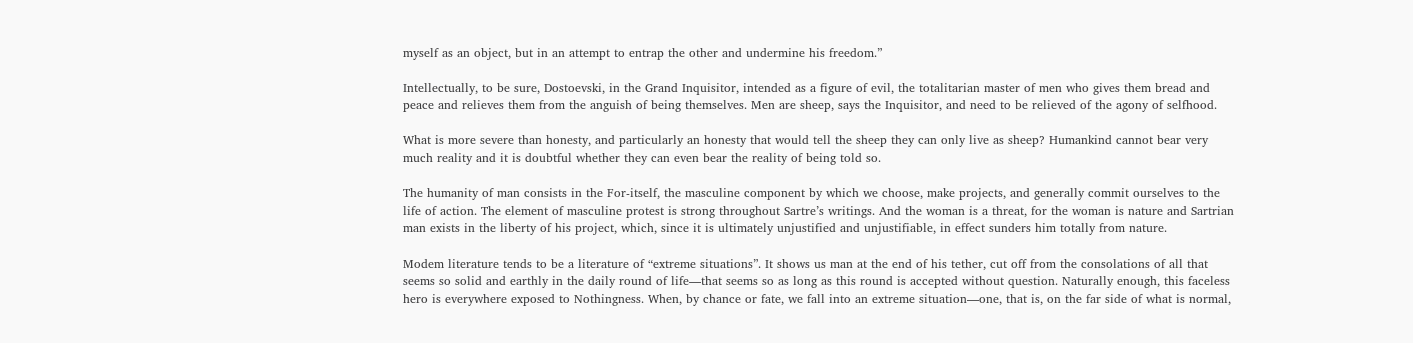myself as an object, but in an attempt to entrap the other and undermine his freedom.”

Intellectually, to be sure, Dostoevski, in the Grand Inquisitor, intended as a figure of evil, the totalitarian master of men who gives them bread and peace and relieves them from the anguish of being themselves. Men are sheep, says the Inquisitor, and need to be relieved of the agony of selfhood.

What is more severe than honesty, and particularly an honesty that would tell the sheep they can only live as sheep? Humankind cannot bear very much reality and it is doubtful whether they can even bear the reality of being told so.

The humanity of man consists in the For-itself, the masculine component by which we choose, make projects, and generally commit ourselves to the life of action. The element of masculine protest is strong throughout Sartre’s writings. And the woman is a threat, for the woman is nature and Sartrian man exists in the liberty of his project, which, since it is ultimately unjustified and unjustifiable, in effect sunders him totally from nature.

Modem literature tends to be a literature of “extreme situations”. It shows us man at the end of his tether, cut off from the consolations of all that seems so solid and earthly in the daily round of life—that seems so as long as this round is accepted without question. Naturally enough, this faceless hero is everywhere exposed to Nothingness. When, by chance or fate, we fall into an extreme situation—one, that is, on the far side of what is normal,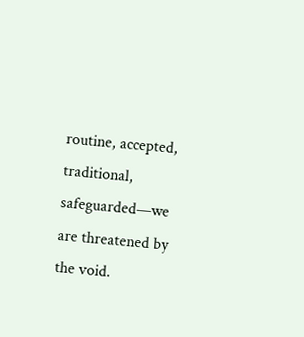routine, accepted, traditional, safeguarded—we are threatened by the void.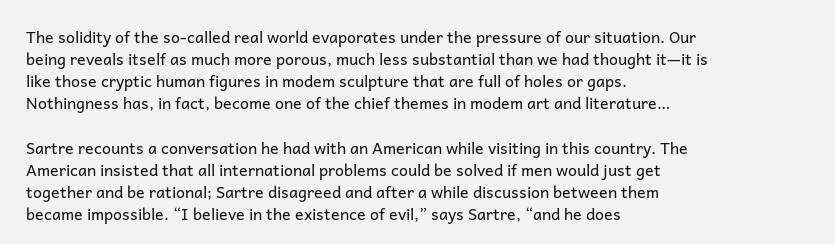The solidity of the so-called real world evaporates under the pressure of our situation. Our being reveals itself as much more porous, much less substantial than we had thought it—it is like those cryptic human figures in modem sculpture that are full of holes or gaps. Nothingness has, in fact, become one of the chief themes in modem art and literature…

Sartre recounts a conversation he had with an American while visiting in this country. The American insisted that all international problems could be solved if men would just get together and be rational; Sartre disagreed and after a while discussion between them became impossible. “I believe in the existence of evil,” says Sartre, “and he does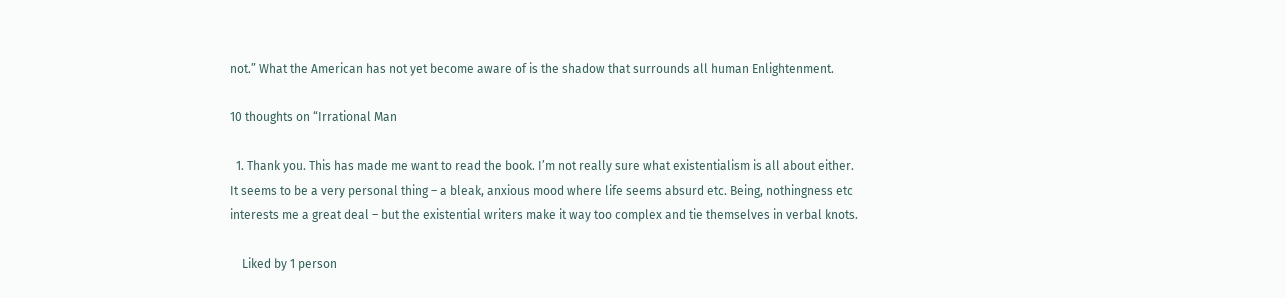not.” What the American has not yet become aware of is the shadow that surrounds all human Enlightenment.

10 thoughts on “Irrational Man

  1. Thank you. This has made me want to read the book. I’m not really sure what existentialism is all about either. It seems to be a very personal thing – a bleak, anxious mood where life seems absurd etc. Being, nothingness etc interests me a great deal – but the existential writers make it way too complex and tie themselves in verbal knots.

    Liked by 1 person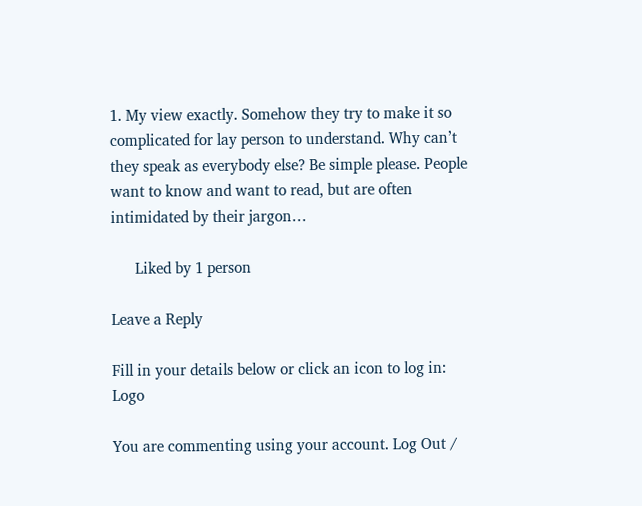1. My view exactly. Somehow they try to make it so complicated for lay person to understand. Why can’t they speak as everybody else? Be simple please. People want to know and want to read, but are often intimidated by their jargon…

      Liked by 1 person

Leave a Reply

Fill in your details below or click an icon to log in: Logo

You are commenting using your account. Log Out /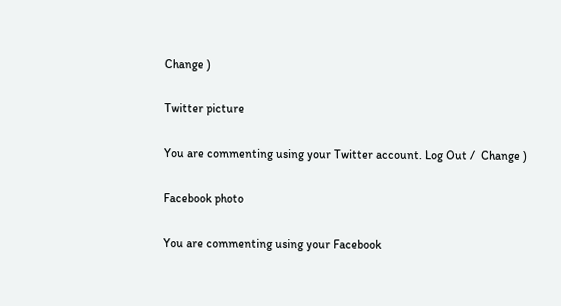Change )

Twitter picture

You are commenting using your Twitter account. Log Out /  Change )

Facebook photo

You are commenting using your Facebook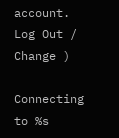account. Log Out /  Change )

Connecting to %s